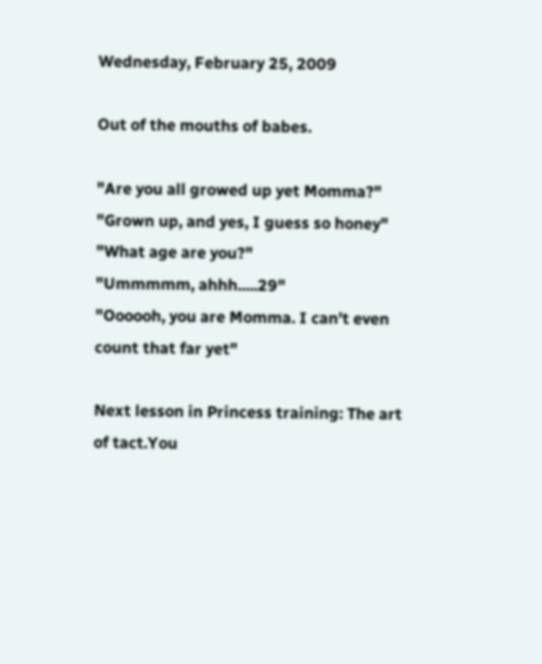Wednesday, February 25, 2009

Out of the mouths of babes.

"Are you all growed up yet Momma?"
"Grown up, and yes, I guess so honey"
"What age are you?"
"Ummmmm, ahhh.....29"
"Oooooh, you are Momma. I can't even count that far yet"

Next lesson in Princess training: The art of tact.You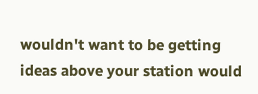wouldn't want to be getting ideas above your station would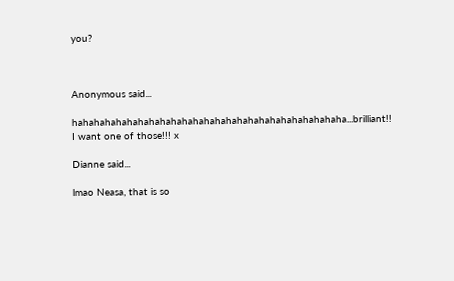you?



Anonymous said...

hahahahahahahahahahahahahahahahahahahahahahahahaha...brilliant!! I want one of those!!! x

Dianne said...

lmao Neasa, that is so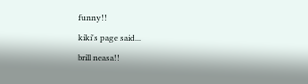funny!!

kiki's page said...

brill neasa!!